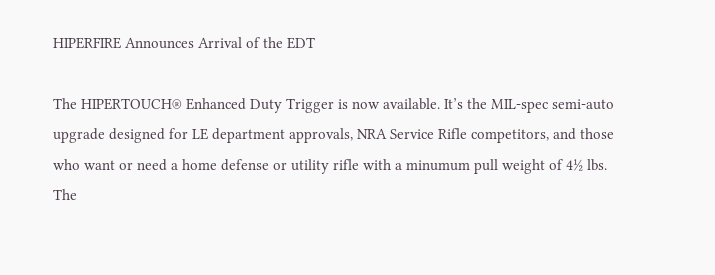HIPERFIRE Announces Arrival of the EDT

The HIPERTOUCH® Enhanced Duty Trigger is now available. It’s the MIL-spec semi-auto upgrade designed for LE department approvals, NRA Service Rifle competitors, and those who want or need a home defense or utility rifle with a minumum pull weight of 4½ lbs. The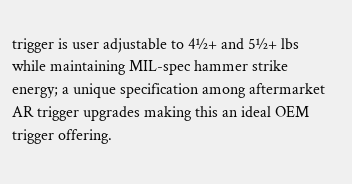trigger is user adjustable to 4½+ and 5½+ lbs while maintaining MIL-spec hammer strike energy; a unique specification among aftermarket AR trigger upgrades making this an ideal OEM trigger offering.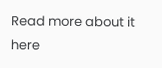Read more about it here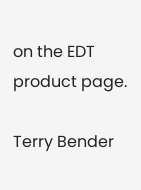on the EDT product page.

Terry Bender